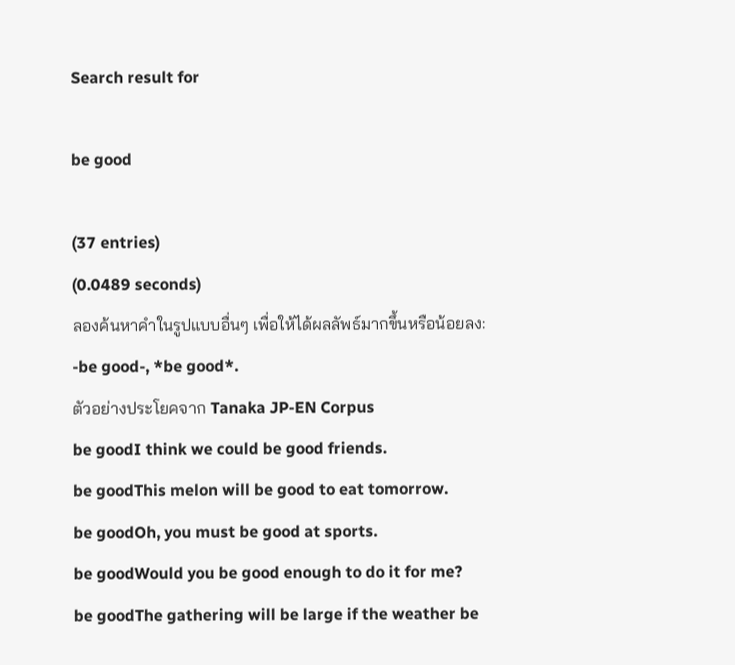Search result for

be good

(37 entries)
(0.0489 seconds)
ลองค้นหาคำในรูปแบบอื่นๆ เพื่อให้ได้ผลลัพธ์มากขึ้นหรือน้อยลง: -be good-, *be good*.
ตัวอย่างประโยคจาก Tanaka JP-EN Corpus
be goodI think we could be good friends.
be goodThis melon will be good to eat tomorrow.
be goodOh, you must be good at sports.
be goodWould you be good enough to do it for me?
be goodThe gathering will be large if the weather be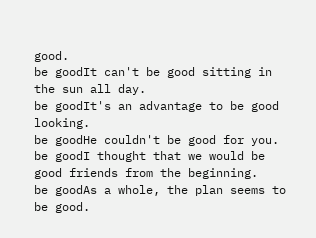good.
be goodIt can't be good sitting in the sun all day.
be goodIt's an advantage to be good looking.
be goodHe couldn't be good for you.
be goodI thought that we would be good friends from the beginning.
be goodAs a whole, the plan seems to be good.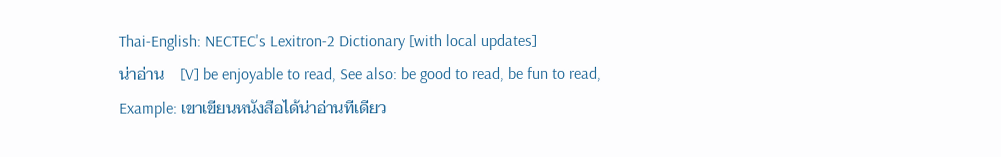Thai-English: NECTEC's Lexitron-2 Dictionary [with local updates]
น่าอ่าน    [V] be enjoyable to read, See also: be good to read, be fun to read, Example: เขาเขียนหนังสือได้น่าอ่านทีเดียว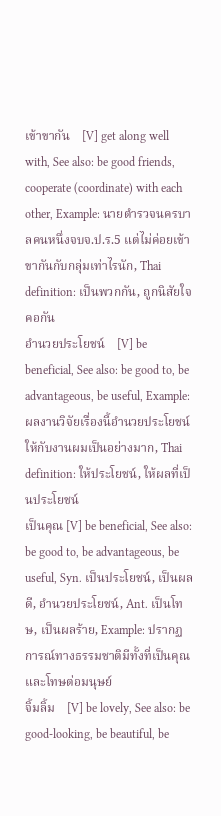เข้าขากัน    [V] get along well with, See also: be good friends, cooperate (coordinate) with each other, Example: นายตำรวจนครบาลคนหนึ่งจบจ.ป.ร.5 แต่ไม่ค่อยเข้าขากันกับกลุ่มเท่าไรนัก, Thai definition: เป็นพวกกัน, ถูกนิสัยใจคอกัน
อำนวยประโยชน์    [V] be beneficial, See also: be good to, be advantageous, be useful, Example: ผลงานวิจัยเรื่องนี้อำนวยประโยชน์ให้กับงานผมเป็นอย่างมาก, Thai definition: ให้ประโยชน์, ให้ผลที่เป็นประโยชน์
เป็นคุณ [V] be beneficial, See also: be good to, be advantageous, be useful, Syn. เป็นประโยชน์, เป็นผลดี, อำนวยประโยชน์, Ant. เป็นโทษ, เป็นผลร้าย, Example: ปรากฏการณ์ทางธรรมชาติมีทั้งที่เป็นคุณและโทษต่อมนุษย์
จิ้มลิ้ม    [V] be lovely, See also: be good-looking, be beautiful, be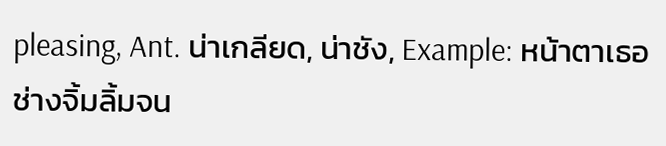pleasing, Ant. น่าเกลียด, น่าชัง, Example: หน้าตาเธอช่างจิ้มลิ้มจน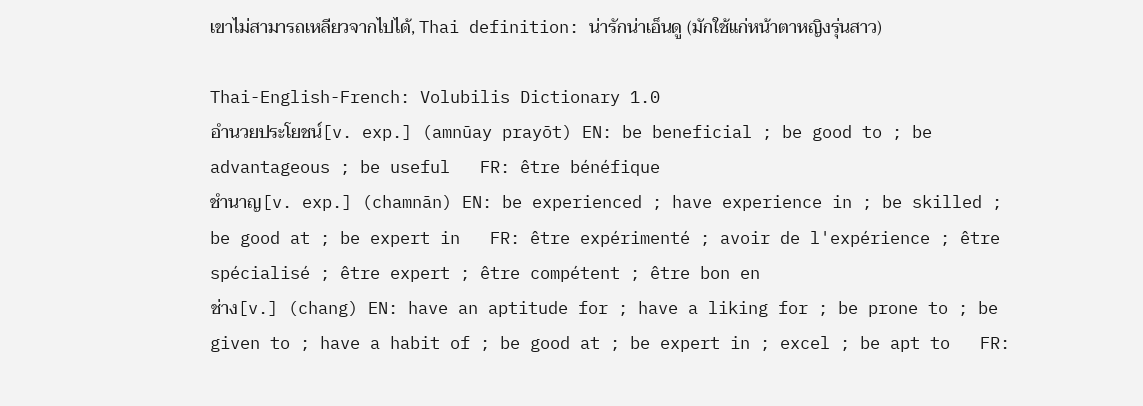เขาไม่สามารถเหลียวจากไปได้, Thai definition: น่ารักน่าเอ็นดู (มักใช้แก่หน้าตาหญิงรุ่นสาว)

Thai-English-French: Volubilis Dictionary 1.0
อำนวยประโยชน์[v. exp.] (amnūay prayōt) EN: be beneficial ; be good to ; be advantageous ; be useful   FR: être bénéfique
ชำนาญ[v. exp.] (chamnān) EN: be experienced ; have experience in ; be skilled ; be good at ; be expert in   FR: être expérimenté ; avoir de l'expérience ; être spécialisé ; être expert ; être compétent ; être bon en
ช่าง[v.] (chang) EN: have an aptitude for ; have a liking for ; be prone to ; be given to ; have a habit of ; be good at ; be expert in ; excel ; be apt to   FR: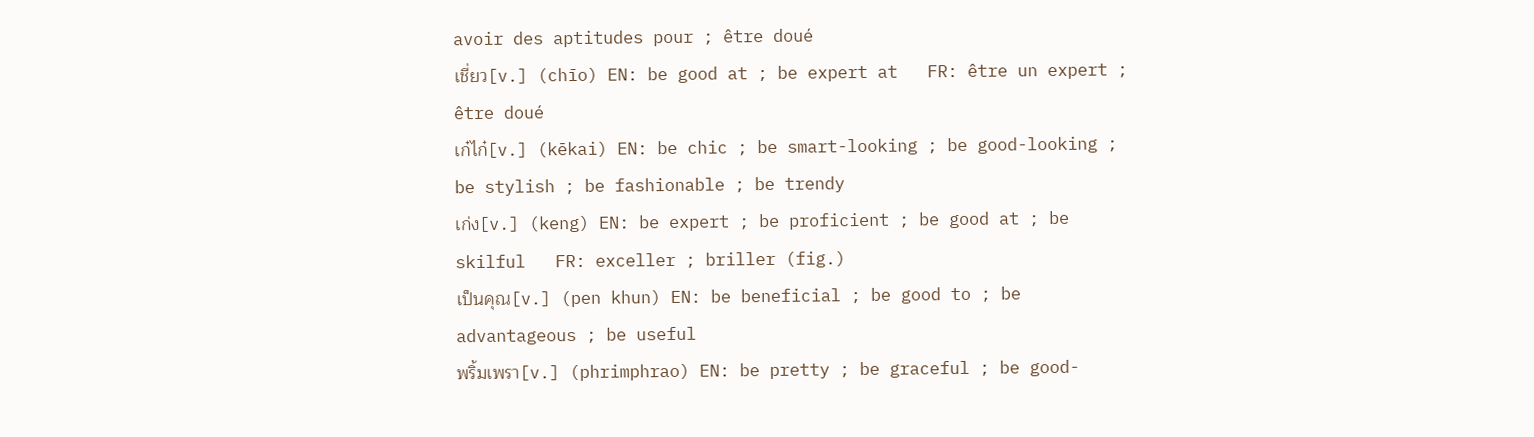avoir des aptitudes pour ; être doué
เชี่ยว[v.] (chīo) EN: be good at ; be expert at   FR: être un expert ; être doué
เก๋ไก๋[v.] (kēkai) EN: be chic ; be smart-looking ; be good-looking ; be stylish ; be fashionable ; be trendy
เก่ง[v.] (keng) EN: be expert ; be proficient ; be good at ; be skilful   FR: exceller ; briller (fig.)
เป็นคุณ[v.] (pen khun) EN: be beneficial ; be good to ; be advantageous ; be useful
พริ้มเพรา[v.] (phrimphrao) EN: be pretty ; be graceful ; be good-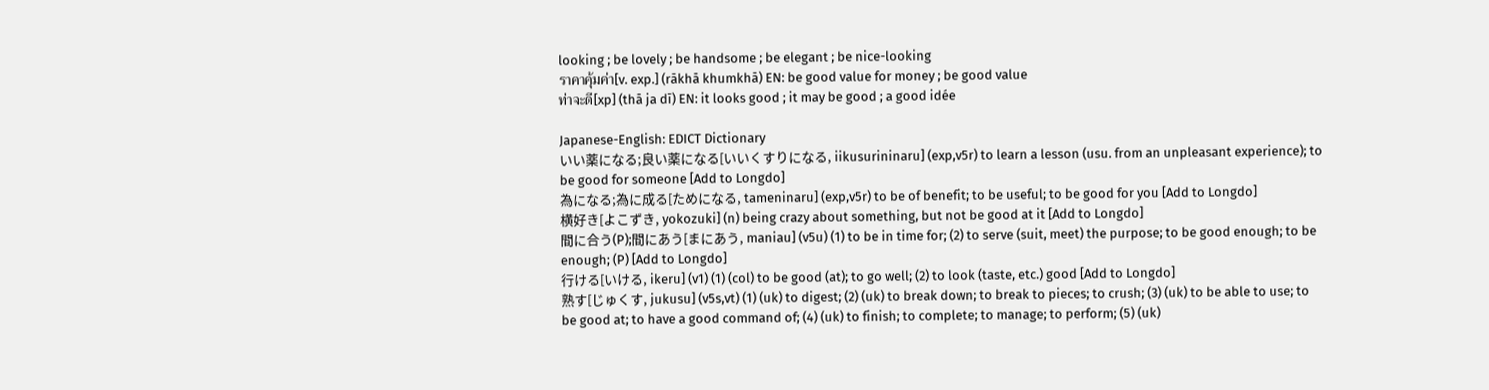looking ; be lovely ; be handsome ; be elegant ; be nice-looking
ราคาคุ้มค่า[v. exp.] (rākhā khumkhā) EN: be good value for money ; be good value
ท่าจะดี[xp] (thā ja dī) EN: it looks good ; it may be good ; a good idée

Japanese-English: EDICT Dictionary
いい薬になる;良い薬になる[いいくすりになる, iikusurininaru] (exp,v5r) to learn a lesson (usu. from an unpleasant experience); to be good for someone [Add to Longdo]
為になる;為に成る[ためになる, tameninaru] (exp,v5r) to be of benefit; to be useful; to be good for you [Add to Longdo]
横好き[よこずき, yokozuki] (n) being crazy about something, but not be good at it [Add to Longdo]
間に合う(P);間にあう[まにあう, maniau] (v5u) (1) to be in time for; (2) to serve (suit, meet) the purpose; to be good enough; to be enough; (P) [Add to Longdo]
行ける[いける, ikeru] (v1) (1) (col) to be good (at); to go well; (2) to look (taste, etc.) good [Add to Longdo]
熟す[じゅくす, jukusu] (v5s,vt) (1) (uk) to digest; (2) (uk) to break down; to break to pieces; to crush; (3) (uk) to be able to use; to be good at; to have a good command of; (4) (uk) to finish; to complete; to manage; to perform; (5) (uk)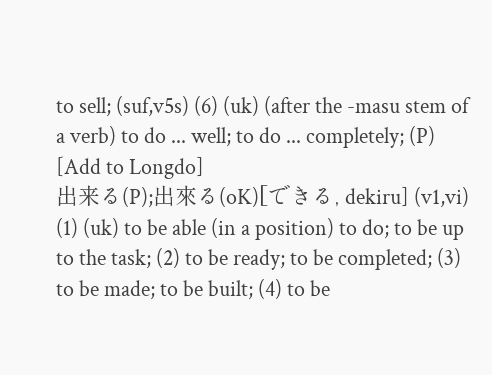to sell; (suf,v5s) (6) (uk) (after the -masu stem of a verb) to do ... well; to do ... completely; (P) [Add to Longdo]
出来る(P);出來る(oK)[できる, dekiru] (v1,vi) (1) (uk) to be able (in a position) to do; to be up to the task; (2) to be ready; to be completed; (3) to be made; to be built; (4) to be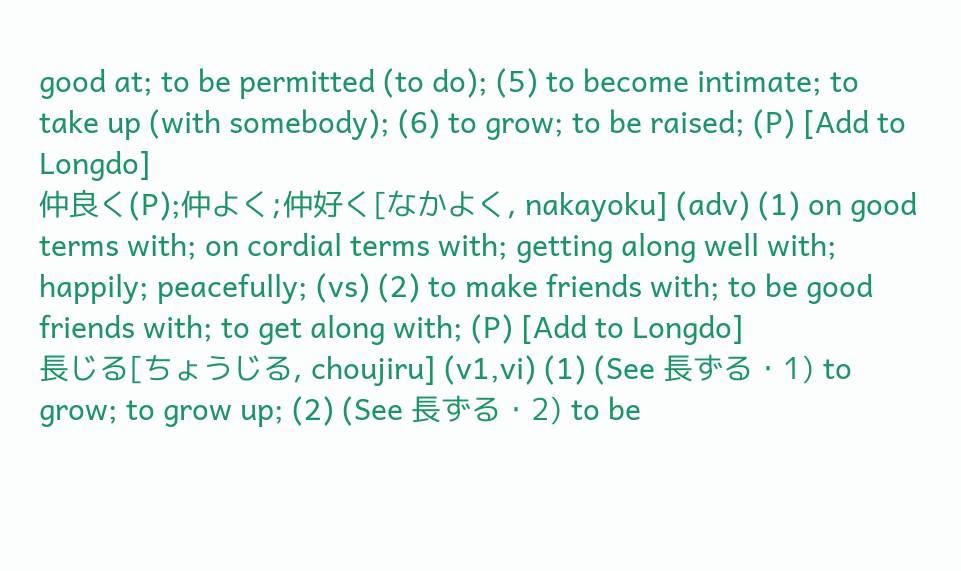good at; to be permitted (to do); (5) to become intimate; to take up (with somebody); (6) to grow; to be raised; (P) [Add to Longdo]
仲良く(P);仲よく;仲好く[なかよく, nakayoku] (adv) (1) on good terms with; on cordial terms with; getting along well with; happily; peacefully; (vs) (2) to make friends with; to be good friends with; to get along with; (P) [Add to Longdo]
長じる[ちょうじる, choujiru] (v1,vi) (1) (See 長ずる・1) to grow; to grow up; (2) (See 長ずる・2) to be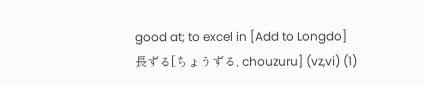good at; to excel in [Add to Longdo]
長ずる[ちょうずる, chouzuru] (vz,vi) (1)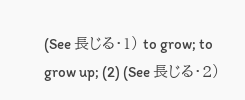(See 長じる・1) to grow; to grow up; (2) (See 長じる・2)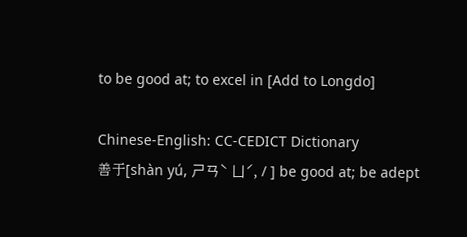to be good at; to excel in [Add to Longdo]

Chinese-English: CC-CEDICT Dictionary
善于[shàn yú, ㄕㄢˋ ㄩˊ, / ] be good at; be adept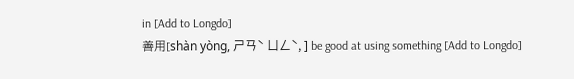in [Add to Longdo]
善用[shàn yòng, ㄕㄢˋ ㄩㄥˋ, ] be good at using something [Add to Longdo]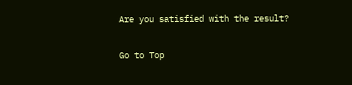Are you satisfied with the result?

Go to Top